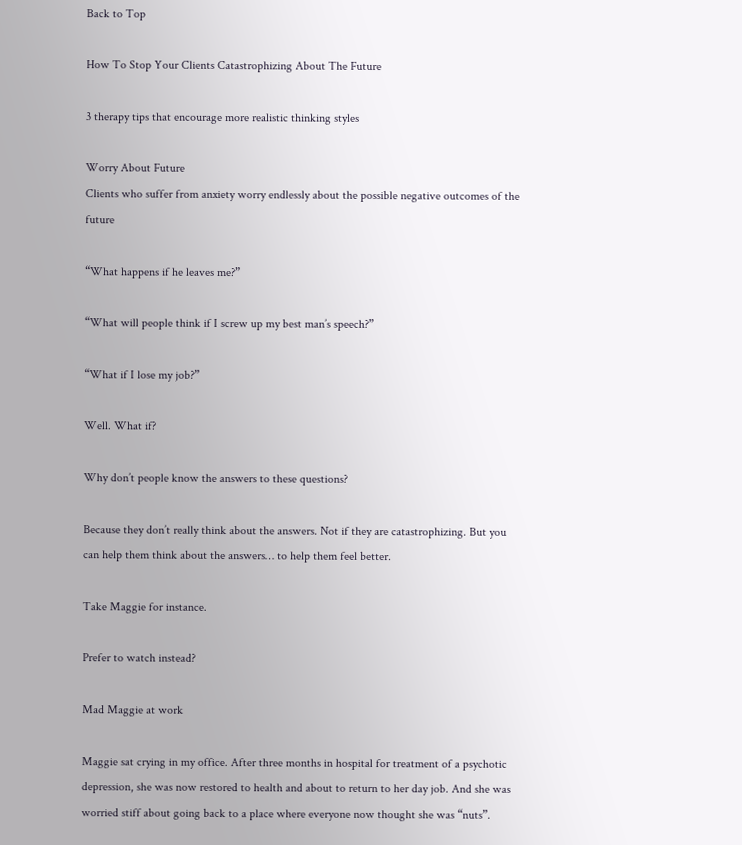Back to Top

How To Stop Your Clients Catastrophizing About The Future

3 therapy tips that encourage more realistic thinking styles

Worry About Future
Clients who suffer from anxiety worry endlessly about the possible negative outcomes of the future

“What happens if he leaves me?”

“What will people think if I screw up my best man’s speech?”

“What if I lose my job?”

Well. What if?

Why don’t people know the answers to these questions?

Because they don’t really think about the answers. Not if they are catastrophizing. But you can help them think about the answers… to help them feel better.

Take Maggie for instance.

Prefer to watch instead?

Mad Maggie at work

Maggie sat crying in my office. After three months in hospital for treatment of a psychotic depression, she was now restored to health and about to return to her day job. And she was worried stiff about going back to a place where everyone now thought she was “nuts”.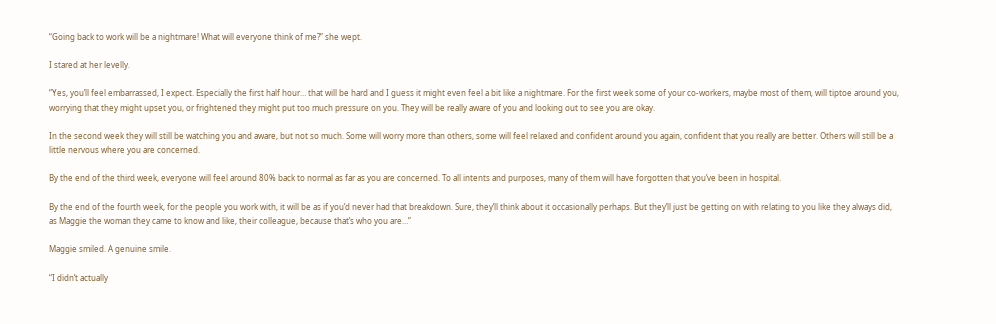“Going back to work will be a nightmare! What will everyone think of me?” she wept.

I stared at her levelly.

“Yes, you’ll feel embarrassed, I expect. Especially the first half hour… that will be hard and I guess it might even feel a bit like a nightmare. For the first week some of your co-workers, maybe most of them, will tiptoe around you, worrying that they might upset you, or frightened they might put too much pressure on you. They will be really aware of you and looking out to see you are okay.

In the second week they will still be watching you and aware, but not so much. Some will worry more than others, some will feel relaxed and confident around you again, confident that you really are better. Others will still be a little nervous where you are concerned.

By the end of the third week, everyone will feel around 80% back to normal as far as you are concerned. To all intents and purposes, many of them will have forgotten that you’ve been in hospital.

By the end of the fourth week, for the people you work with, it will be as if you’d never had that breakdown. Sure, they’ll think about it occasionally perhaps. But they’ll just be getting on with relating to you like they always did, as Maggie the woman they came to know and like, their colleague, because that’s who you are…”

Maggie smiled. A genuine smile.

“I didn’t actually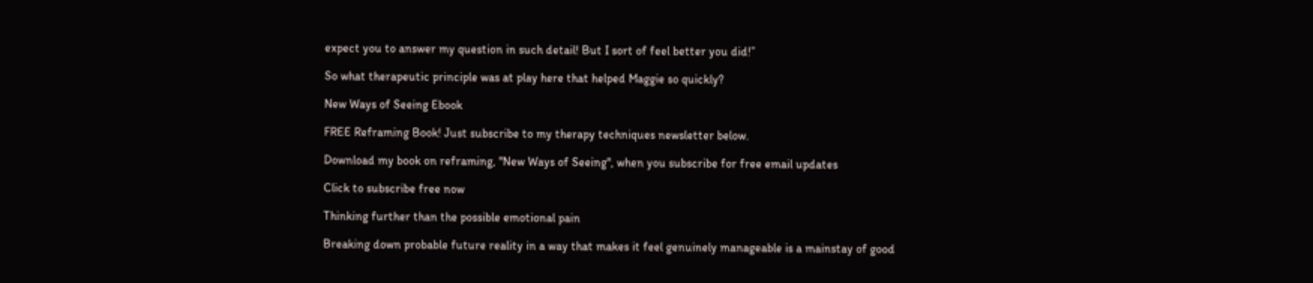expect you to answer my question in such detail! But I sort of feel better you did!”

So what therapeutic principle was at play here that helped Maggie so quickly?

New Ways of Seeing Ebook

FREE Reframing Book! Just subscribe to my therapy techniques newsletter below.

Download my book on reframing, "New Ways of Seeing", when you subscribe for free email updates

Click to subscribe free now

Thinking further than the possible emotional pain

Breaking down probable future reality in a way that makes it feel genuinely manageable is a mainstay of good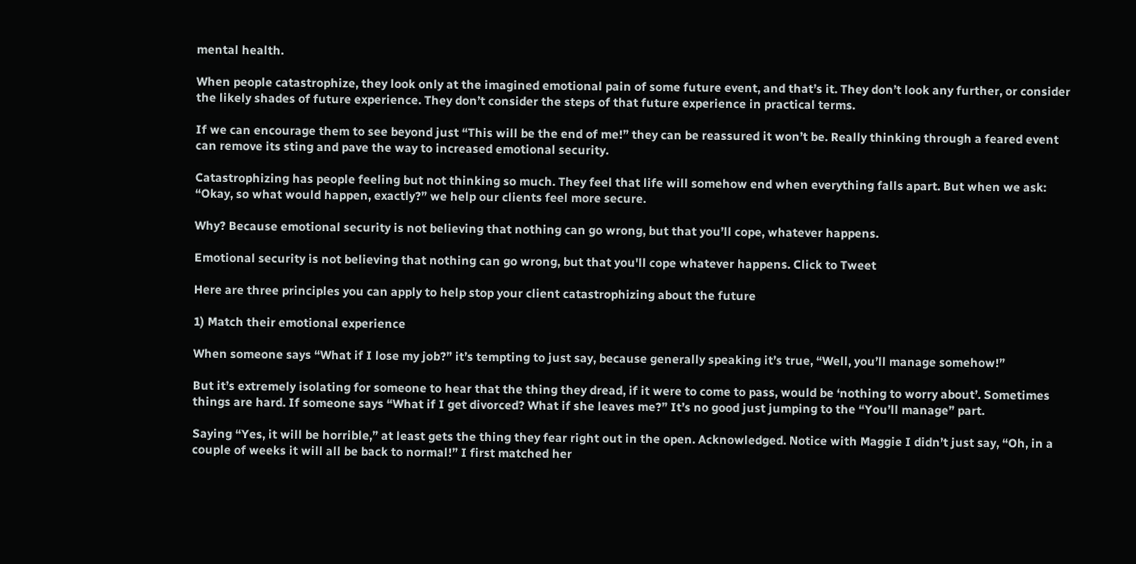mental health.

When people catastrophize, they look only at the imagined emotional pain of some future event, and that’s it. They don’t look any further, or consider the likely shades of future experience. They don’t consider the steps of that future experience in practical terms.

If we can encourage them to see beyond just “This will be the end of me!” they can be reassured it won’t be. Really thinking through a feared event can remove its sting and pave the way to increased emotional security.

Catastrophizing has people feeling but not thinking so much. They feel that life will somehow end when everything falls apart. But when we ask: “Okay, so what would happen, exactly?” we help our clients feel more secure.

Why? Because emotional security is not believing that nothing can go wrong, but that you’ll cope, whatever happens.

Emotional security is not believing that nothing can go wrong, but that you'll cope whatever happens. Click to Tweet

Here are three principles you can apply to help stop your client catastrophizing about the future

1) Match their emotional experience

When someone says “What if I lose my job?” it’s tempting to just say, because generally speaking it’s true, “Well, you’ll manage somehow!”

But it’s extremely isolating for someone to hear that the thing they dread, if it were to come to pass, would be ‘nothing to worry about’. Sometimes things are hard. If someone says “What if I get divorced? What if she leaves me?” It’s no good just jumping to the “You’ll manage” part.

Saying “Yes, it will be horrible,” at least gets the thing they fear right out in the open. Acknowledged. Notice with Maggie I didn’t just say, “Oh, in a couple of weeks it will all be back to normal!” I first matched her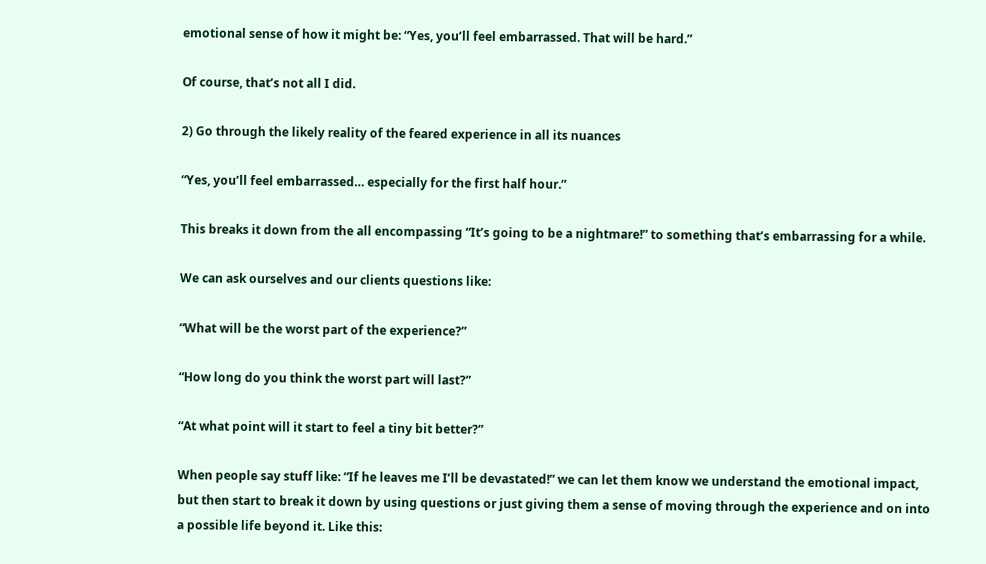emotional sense of how it might be: “Yes, you’ll feel embarrassed. That will be hard.”

Of course, that’s not all I did.

2) Go through the likely reality of the feared experience in all its nuances

“Yes, you’ll feel embarrassed… especially for the first half hour.”

This breaks it down from the all encompassing “It’s going to be a nightmare!” to something that’s embarrassing for a while.

We can ask ourselves and our clients questions like:

“What will be the worst part of the experience?”

“How long do you think the worst part will last?”

“At what point will it start to feel a tiny bit better?”

When people say stuff like: “If he leaves me I’ll be devastated!” we can let them know we understand the emotional impact, but then start to break it down by using questions or just giving them a sense of moving through the experience and on into a possible life beyond it. Like this: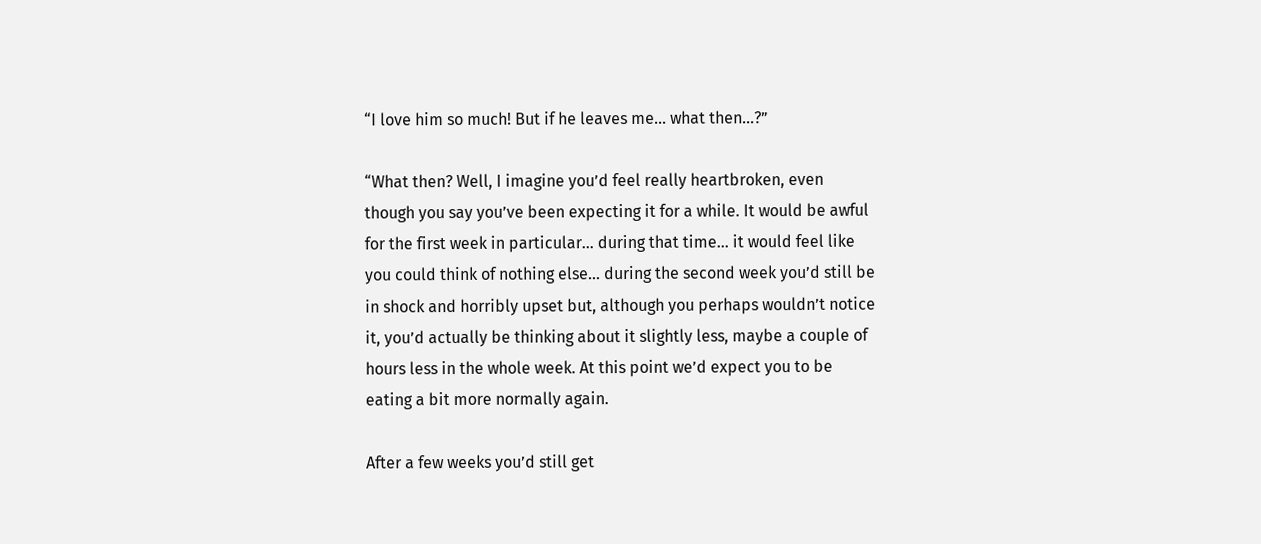“I love him so much! But if he leaves me… what then…?”

“What then? Well, I imagine you’d feel really heartbroken, even though you say you’ve been expecting it for a while. It would be awful for the first week in particular… during that time… it would feel like you could think of nothing else… during the second week you’d still be in shock and horribly upset but, although you perhaps wouldn’t notice it, you’d actually be thinking about it slightly less, maybe a couple of hours less in the whole week. At this point we’d expect you to be eating a bit more normally again.

After a few weeks you’d still get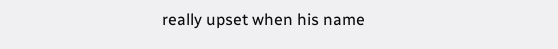really upset when his name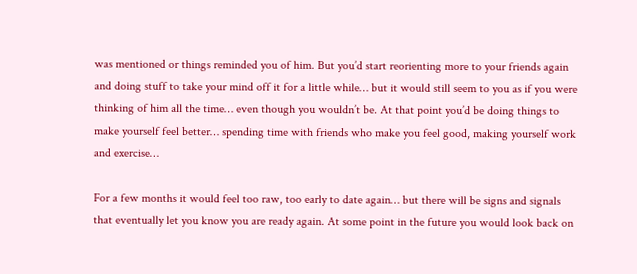was mentioned or things reminded you of him. But you’d start reorienting more to your friends again and doing stuff to take your mind off it for a little while… but it would still seem to you as if you were thinking of him all the time… even though you wouldn’t be. At that point you’d be doing things to make yourself feel better… spending time with friends who make you feel good, making yourself work and exercise…

For a few months it would feel too raw, too early to date again… but there will be signs and signals that eventually let you know you are ready again. At some point in the future you would look back on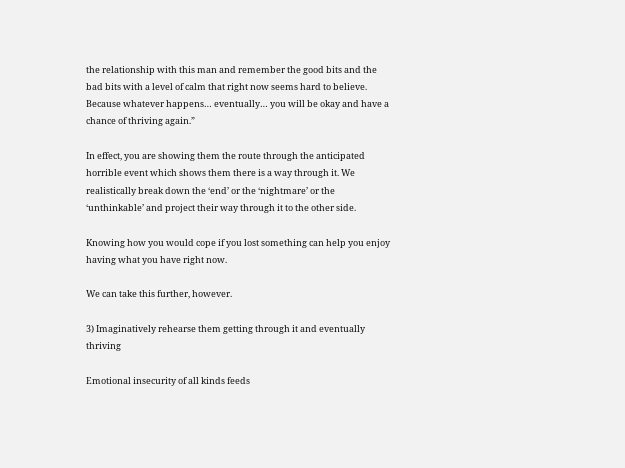the relationship with this man and remember the good bits and the bad bits with a level of calm that right now seems hard to believe. Because whatever happens… eventually… you will be okay and have a chance of thriving again.”

In effect, you are showing them the route through the anticipated horrible event which shows them there is a way through it. We realistically break down the ‘end’ or the ‘nightmare’ or the ‘unthinkable’ and project their way through it to the other side.

Knowing how you would cope if you lost something can help you enjoy having what you have right now.

We can take this further, however.

3) Imaginatively rehearse them getting through it and eventually thriving

Emotional insecurity of all kinds feeds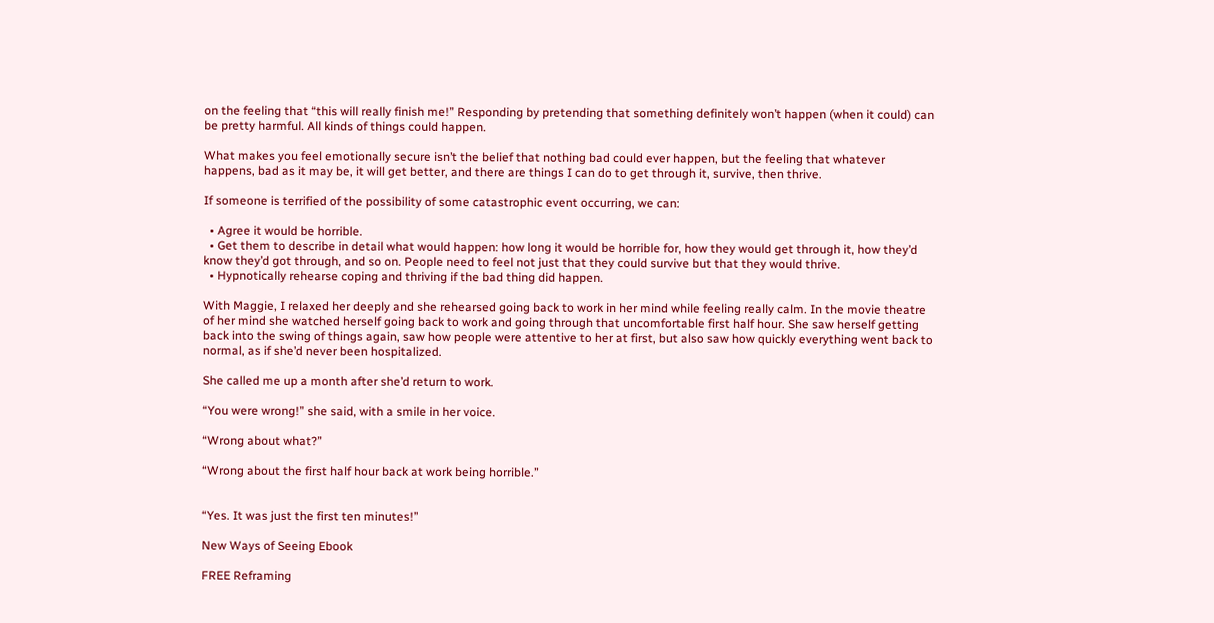on the feeling that “this will really finish me!” Responding by pretending that something definitely won’t happen (when it could) can be pretty harmful. All kinds of things could happen.

What makes you feel emotionally secure isn’t the belief that nothing bad could ever happen, but the feeling that whatever happens, bad as it may be, it will get better, and there are things I can do to get through it, survive, then thrive.

If someone is terrified of the possibility of some catastrophic event occurring, we can:

  • Agree it would be horrible.
  • Get them to describe in detail what would happen: how long it would be horrible for, how they would get through it, how they’d know they’d got through, and so on. People need to feel not just that they could survive but that they would thrive.
  • Hypnotically rehearse coping and thriving if the bad thing did happen.

With Maggie, I relaxed her deeply and she rehearsed going back to work in her mind while feeling really calm. In the movie theatre of her mind she watched herself going back to work and going through that uncomfortable first half hour. She saw herself getting back into the swing of things again, saw how people were attentive to her at first, but also saw how quickly everything went back to normal, as if she’d never been hospitalized.

She called me up a month after she’d return to work.

“You were wrong!” she said, with a smile in her voice.

“Wrong about what?”

“Wrong about the first half hour back at work being horrible.”


“Yes. It was just the first ten minutes!”

New Ways of Seeing Ebook

FREE Reframing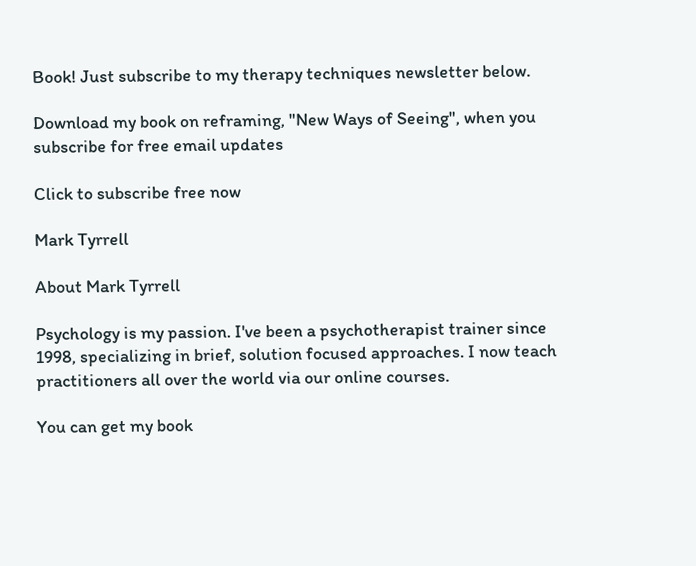Book! Just subscribe to my therapy techniques newsletter below.

Download my book on reframing, "New Ways of Seeing", when you subscribe for free email updates

Click to subscribe free now

Mark Tyrrell

About Mark Tyrrell

Psychology is my passion. I've been a psychotherapist trainer since 1998, specializing in brief, solution focused approaches. I now teach practitioners all over the world via our online courses.

You can get my book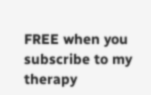FREE when you subscribe to my therapy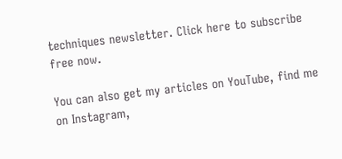techniques newsletter. Click here to subscribe free now.

You can also get my articles on YouTube, find me on Instagram,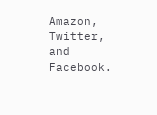Amazon, Twitter, and Facebook.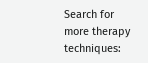Search for more therapy techniques: